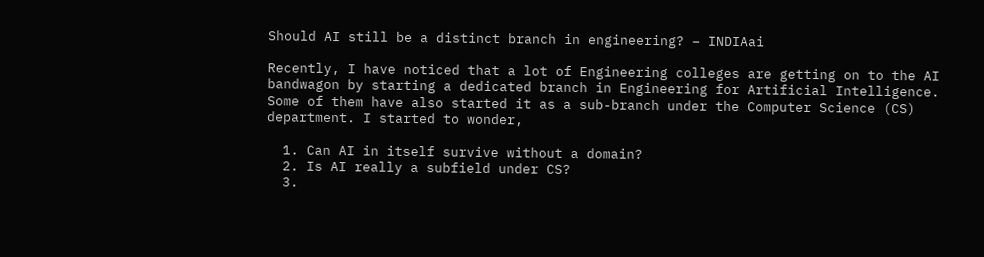Should AI still be a distinct branch in engineering? – INDIAai

Recently, I have noticed that a lot of Engineering colleges are getting on to the AI bandwagon by starting a dedicated branch in Engineering for Artificial Intelligence. Some of them have also started it as a sub-branch under the Computer Science (CS) department. I started to wonder,

  1. Can AI in itself survive without a domain?
  2. Is AI really a subfield under CS?
  3.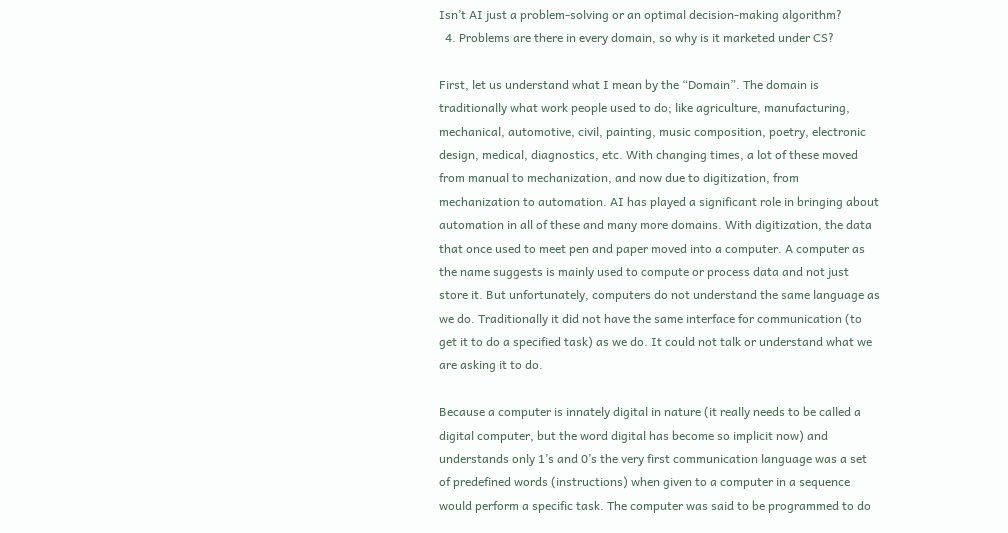Isn’t AI just a problem-solving or an optimal decision-making algorithm?
  4. Problems are there in every domain, so why is it marketed under CS?

First, let us understand what I mean by the “Domain”. The domain is traditionally what work people used to do; like agriculture, manufacturing, mechanical, automotive, civil, painting, music composition, poetry, electronic design, medical, diagnostics, etc. With changing times, a lot of these moved from manual to mechanization, and now due to digitization, from mechanization to automation. AI has played a significant role in bringing about automation in all of these and many more domains. With digitization, the data that once used to meet pen and paper moved into a computer. A computer as the name suggests is mainly used to compute or process data and not just store it. But unfortunately, computers do not understand the same language as we do. Traditionally it did not have the same interface for communication (to get it to do a specified task) as we do. It could not talk or understand what we are asking it to do.

Because a computer is innately digital in nature (it really needs to be called a digital computer, but the word digital has become so implicit now) and understands only 1’s and 0’s the very first communication language was a set of predefined words (instructions) when given to a computer in a sequence would perform a specific task. The computer was said to be programmed to do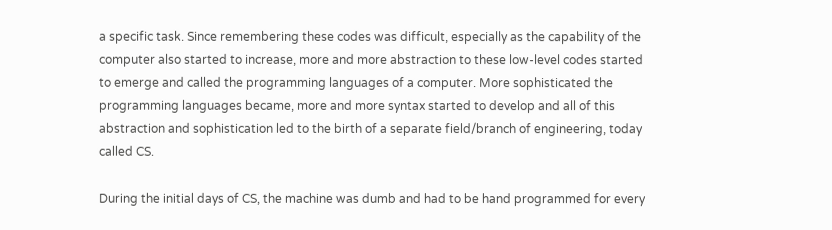a specific task. Since remembering these codes was difficult, especially as the capability of the computer also started to increase, more and more abstraction to these low-level codes started to emerge and called the programming languages of a computer. More sophisticated the programming languages became, more and more syntax started to develop and all of this abstraction and sophistication led to the birth of a separate field/branch of engineering, today called CS.

During the initial days of CS, the machine was dumb and had to be hand programmed for every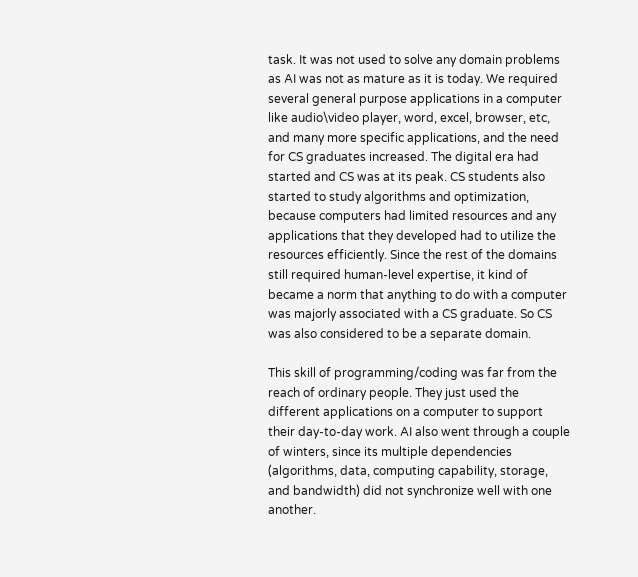task. It was not used to solve any domain problems as AI was not as mature as it is today. We required several general purpose applications in a computer like audio\video player, word, excel, browser, etc, and many more specific applications, and the need for CS graduates increased. The digital era had started and CS was at its peak. CS students also started to study algorithms and optimization, because computers had limited resources and any applications that they developed had to utilize the resources efficiently. Since the rest of the domains still required human-level expertise, it kind of became a norm that anything to do with a computer was majorly associated with a CS graduate. So CS was also considered to be a separate domain.

This skill of programming/coding was far from the reach of ordinary people. They just used the different applications on a computer to support their day-to-day work. AI also went through a couple of winters, since its multiple dependencies (algorithms, data, computing capability, storage, and bandwidth) did not synchronize well with one another.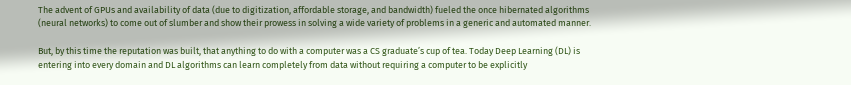The advent of GPUs and availability of data (due to digitization, affordable storage, and bandwidth) fueled the once hibernated algorithms (neural networks) to come out of slumber and show their prowess in solving a wide variety of problems in a generic and automated manner.

But, by this time the reputation was built, that anything to do with a computer was a CS graduate’s cup of tea. Today Deep Learning (DL) is entering into every domain and DL algorithms can learn completely from data without requiring a computer to be explicitly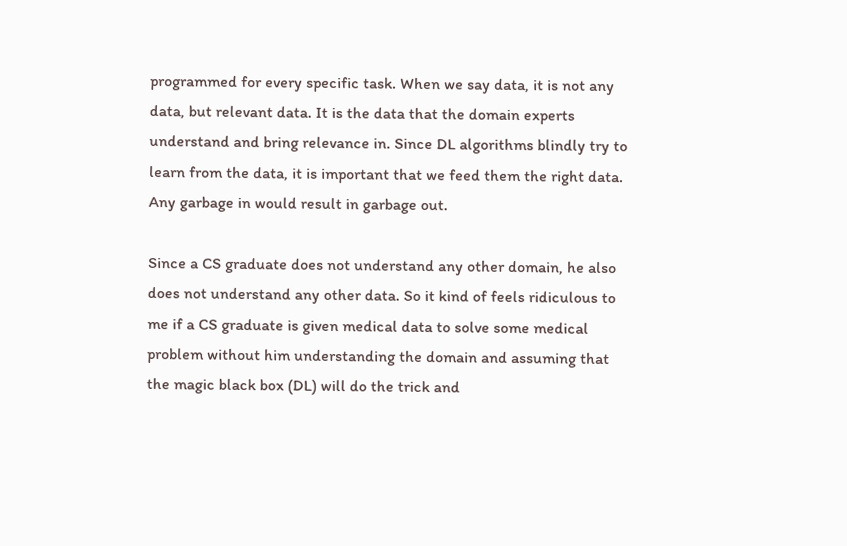programmed for every specific task. When we say data, it is not any data, but relevant data. It is the data that the domain experts understand and bring relevance in. Since DL algorithms blindly try to learn from the data, it is important that we feed them the right data. Any garbage in would result in garbage out.

Since a CS graduate does not understand any other domain, he also does not understand any other data. So it kind of feels ridiculous to me if a CS graduate is given medical data to solve some medical problem without him understanding the domain and assuming that the magic black box (DL) will do the trick and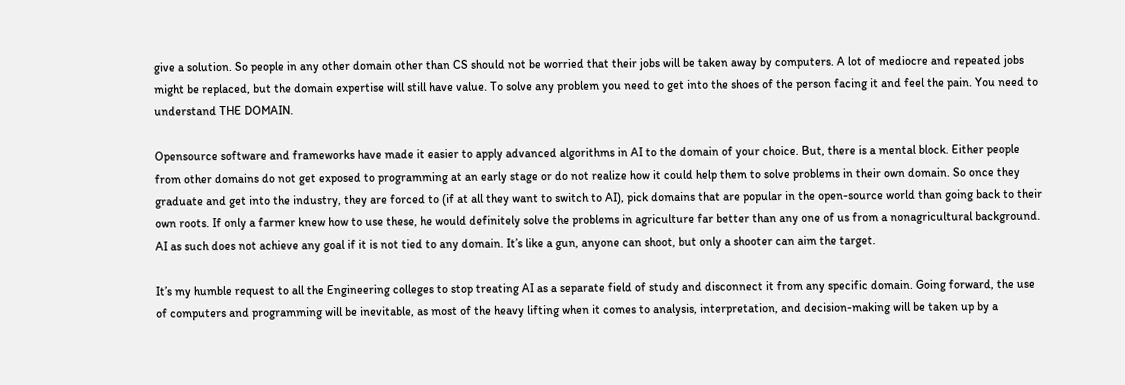give a solution. So people in any other domain other than CS should not be worried that their jobs will be taken away by computers. A lot of mediocre and repeated jobs might be replaced, but the domain expertise will still have value. To solve any problem you need to get into the shoes of the person facing it and feel the pain. You need to understand THE DOMAIN.

Opensource software and frameworks have made it easier to apply advanced algorithms in AI to the domain of your choice. But, there is a mental block. Either people from other domains do not get exposed to programming at an early stage or do not realize how it could help them to solve problems in their own domain. So once they graduate and get into the industry, they are forced to (if at all they want to switch to AI), pick domains that are popular in the open-source world than going back to their own roots. If only a farmer knew how to use these, he would definitely solve the problems in agriculture far better than any one of us from a nonagricultural background. AI as such does not achieve any goal if it is not tied to any domain. It’s like a gun, anyone can shoot, but only a shooter can aim the target.

It’s my humble request to all the Engineering colleges to stop treating AI as a separate field of study and disconnect it from any specific domain. Going forward, the use of computers and programming will be inevitable, as most of the heavy lifting when it comes to analysis, interpretation, and decision-making will be taken up by a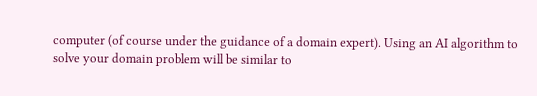computer (of course under the guidance of a domain expert). Using an AI algorithm to solve your domain problem will be similar to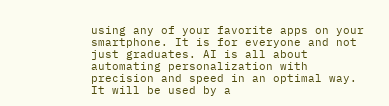using any of your favorite apps on your smartphone. It is for everyone and not just graduates. AI is all about automating personalization with precision and speed in an optimal way. It will be used by a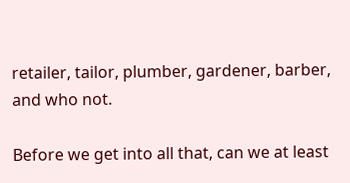retailer, tailor, plumber, gardener, barber, and who not.

Before we get into all that, can we at least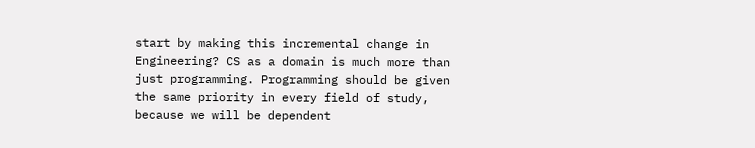start by making this incremental change in Engineering? CS as a domain is much more than just programming. Programming should be given the same priority in every field of study, because we will be dependent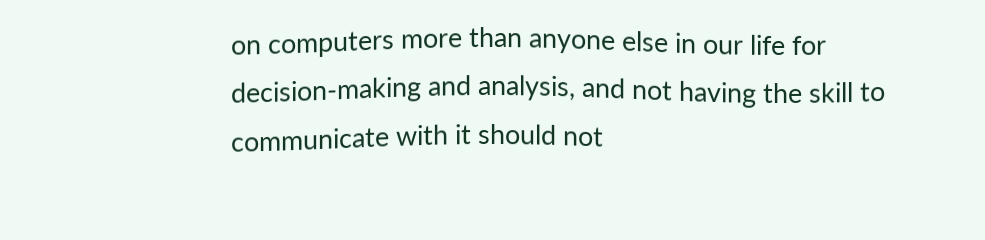on computers more than anyone else in our life for decision-making and analysis, and not having the skill to communicate with it should not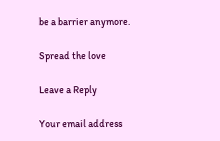be a barrier anymore.

Spread the love

Leave a Reply

Your email address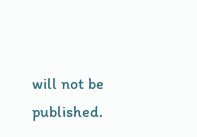will not be published.